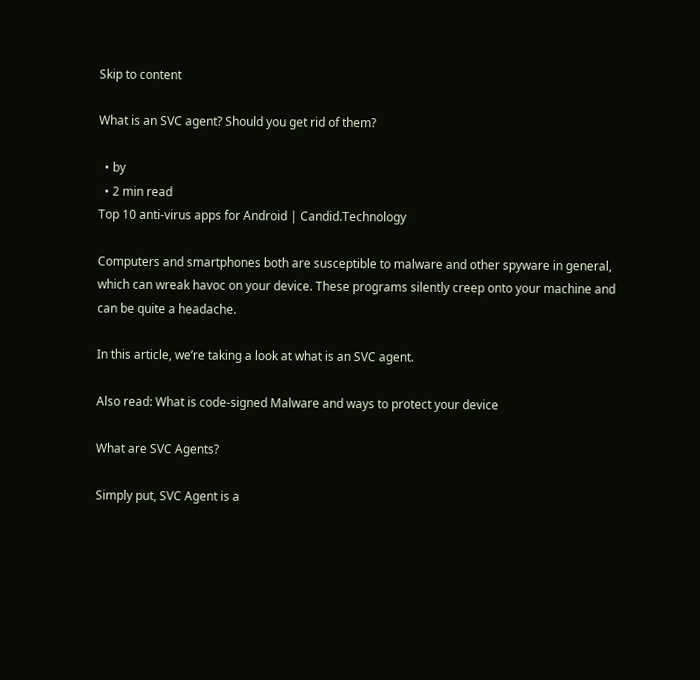Skip to content

What is an SVC agent? Should you get rid of them?

  • by
  • 2 min read
Top 10 anti-virus apps for Android | Candid.Technology

Computers and smartphones both are susceptible to malware and other spyware in general, which can wreak havoc on your device. These programs silently creep onto your machine and can be quite a headache.

In this article, we’re taking a look at what is an SVC agent.

Also read: What is code-signed Malware and ways to protect your device

What are SVC Agents?

Simply put, SVC Agent is a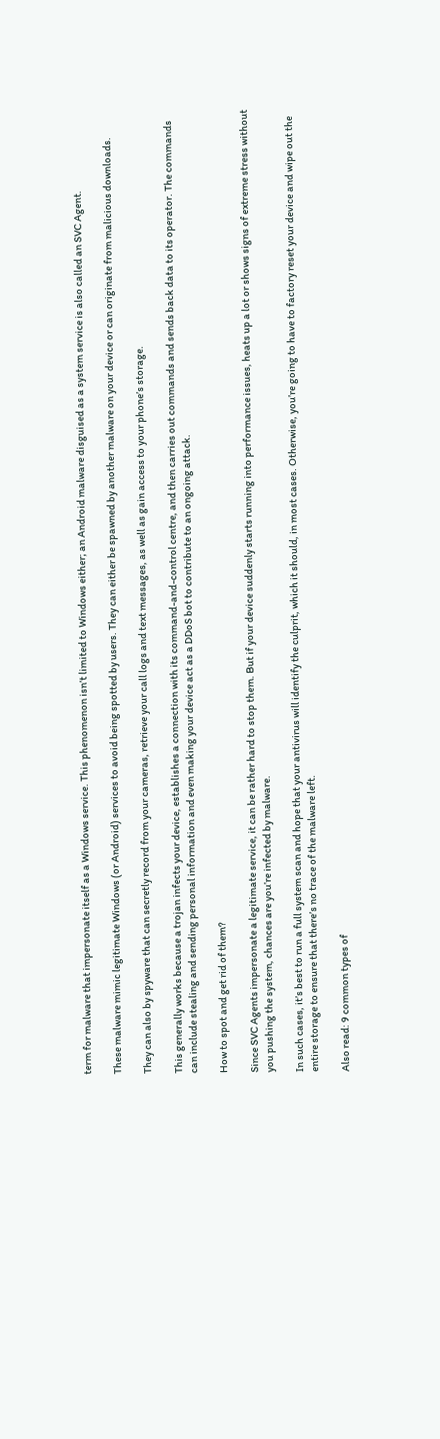term for malware that impersonate itself as a Windows service. This phenomenon isn’t limited to Windows either; an Android malware disguised as a system service is also called an SVC Agent.

These malware mimic legitimate Windows (or Android) services to avoid being spotted by users. They can either be spawned by another malware on your device or can originate from malicious downloads.

They can also by spyware that can secretly record from your cameras, retrieve your call logs and text messages, as well as gain access to your phone’s storage.

This generally works because a trojan infects your device, establishes a connection with its command-and-control centre, and then carries out commands and sends back data to its operator. The commands can include stealing and sending personal information and even making your device act as a DDoS bot to contribute to an ongoing attack.

How to spot and get rid of them?

Since SVC Agents impersonate a legitimate service, it can be rather hard to stop them. But if your device suddenly starts running into performance issues, heats up a lot or shows signs of extreme stress without you pushing the system, chances are you’re infected by malware.

In such cases, it’s best to run a full system scan and hope that your antivirus will identify the culprit, which it should, in most cases. Otherwise, you’re going to have to factory reset your device and wipe out the entire storage to ensure that there’s no trace of the malware left.

Also read: 9 common types of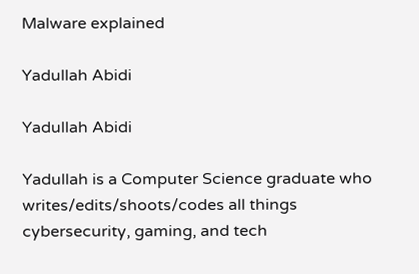Malware explained

Yadullah Abidi

Yadullah Abidi

Yadullah is a Computer Science graduate who writes/edits/shoots/codes all things cybersecurity, gaming, and tech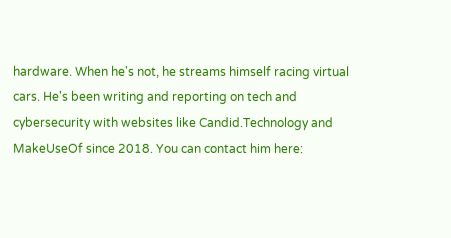hardware. When he's not, he streams himself racing virtual cars. He's been writing and reporting on tech and cybersecurity with websites like Candid.Technology and MakeUseOf since 2018. You can contact him here: